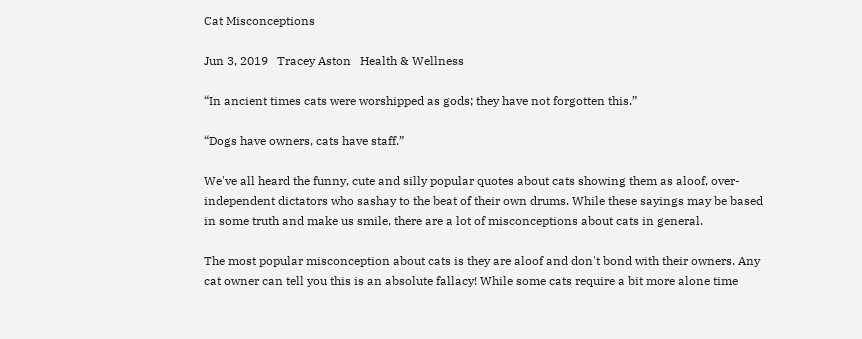Cat Misconceptions

Jun 3, 2019   Tracey Aston   Health & Wellness

“In ancient times cats were worshipped as gods; they have not forgotten this.”

“Dogs have owners, cats have staff.”

We've all heard the funny, cute and silly popular quotes about cats showing them as aloof, over-independent dictators who sashay to the beat of their own drums. While these sayings may be based in some truth and make us smile, there are a lot of misconceptions about cats in general.

The most popular misconception about cats is they are aloof and don't bond with their owners. Any cat owner can tell you this is an absolute fallacy! While some cats require a bit more alone time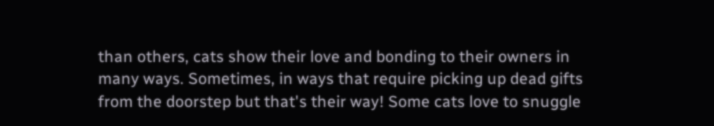than others, cats show their love and bonding to their owners in many ways. Sometimes, in ways that require picking up dead gifts from the doorstep but that's their way! Some cats love to snuggle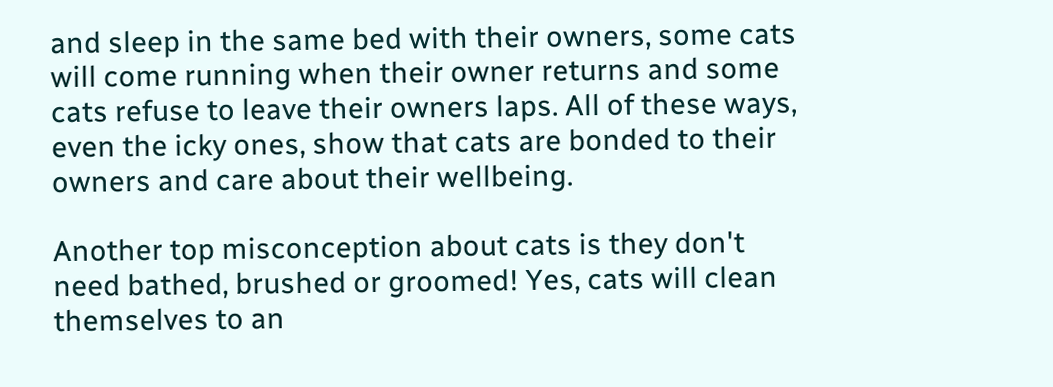and sleep in the same bed with their owners, some cats will come running when their owner returns and some cats refuse to leave their owners laps. All of these ways, even the icky ones, show that cats are bonded to their owners and care about their wellbeing.

Another top misconception about cats is they don't need bathed, brushed or groomed! Yes, cats will clean themselves to an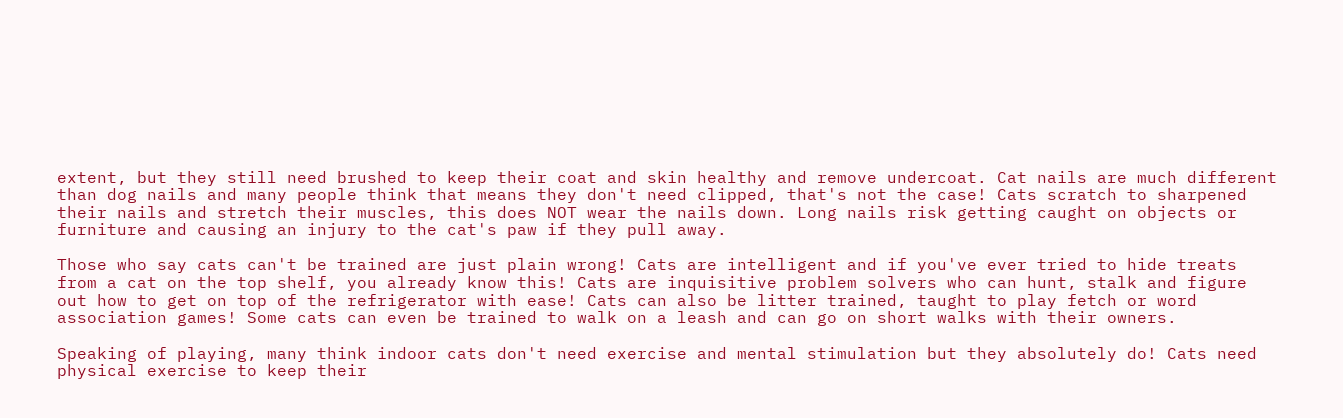extent, but they still need brushed to keep their coat and skin healthy and remove undercoat. Cat nails are much different than dog nails and many people think that means they don't need clipped, that's not the case! Cats scratch to sharpened their nails and stretch their muscles, this does NOT wear the nails down. Long nails risk getting caught on objects or furniture and causing an injury to the cat's paw if they pull away.

Those who say cats can't be trained are just plain wrong! Cats are intelligent and if you've ever tried to hide treats from a cat on the top shelf, you already know this! Cats are inquisitive problem solvers who can hunt, stalk and figure out how to get on top of the refrigerator with ease! Cats can also be litter trained, taught to play fetch or word association games! Some cats can even be trained to walk on a leash and can go on short walks with their owners.

Speaking of playing, many think indoor cats don't need exercise and mental stimulation but they absolutely do! Cats need physical exercise to keep their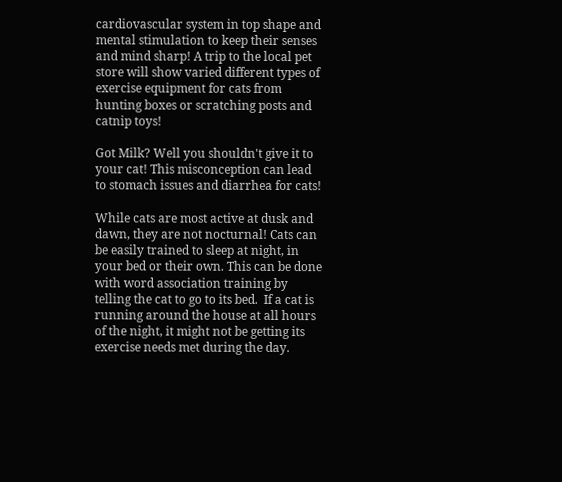cardiovascular system in top shape and mental stimulation to keep their senses and mind sharp! A trip to the local pet store will show varied different types of exercise equipment for cats from hunting boxes or scratching posts and catnip toys!

Got Milk? Well you shouldn't give it to your cat! This misconception can lead to stomach issues and diarrhea for cats!

While cats are most active at dusk and dawn, they are not nocturnal! Cats can be easily trained to sleep at night, in your bed or their own. This can be done with word association training by telling the cat to go to its bed.  If a cat is running around the house at all hours of the night, it might not be getting its exercise needs met during the day.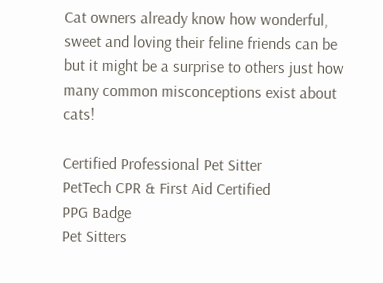Cat owners already know how wonderful, sweet and loving their feline friends can be but it might be a surprise to others just how many common misconceptions exist about cats!

Certified Professional Pet Sitter
PetTech CPR & First Aid Certified
PPG Badge
Pet Sitters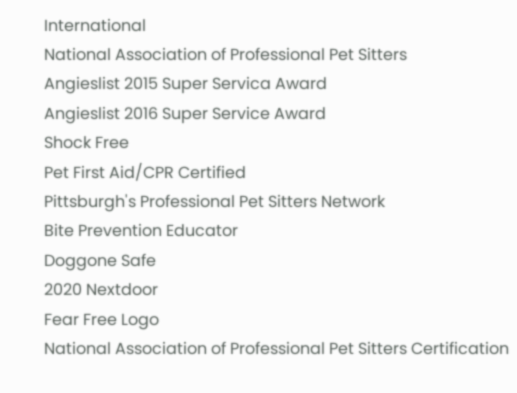International
National Association of Professional Pet Sitters
Angieslist 2015 Super Servica Award
Angieslist 2016 Super Service Award
Shock Free
Pet First Aid/CPR Certified
Pittsburgh's Professional Pet Sitters Network
Bite Prevention Educator
Doggone Safe
2020 Nextdoor
Fear Free Logo
National Association of Professional Pet Sitters Certification